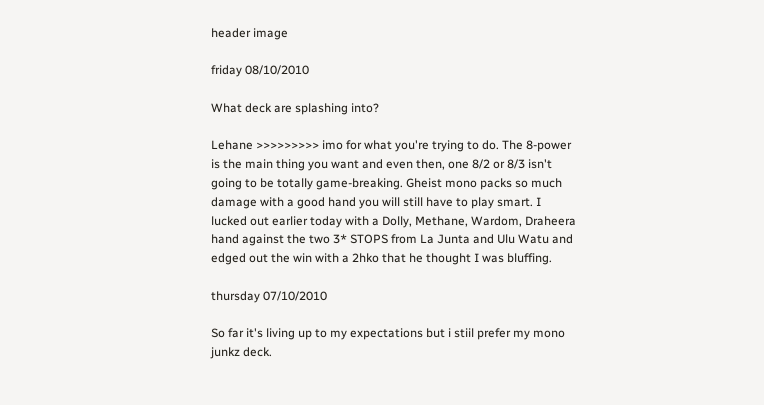header image

friday 08/10/2010

What deck are splashing into?

Lehane >>>>>>>>> imo for what you're trying to do. The 8-power is the main thing you want and even then, one 8/2 or 8/3 isn't going to be totally game-breaking. Gheist mono packs so much damage with a good hand you will still have to play smart. I lucked out earlier today with a Dolly, Methane, Wardom, Draheera hand against the two 3* STOPS from La Junta and Ulu Watu and edged out the win with a 2hko that he thought I was bluffing.

thursday 07/10/2010

So far it's living up to my expectations but i stiil prefer my mono junkz deck.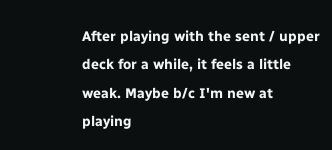After playing with the sent / upper deck for a while, it feels a little weak. Maybe b/c I'm new at playing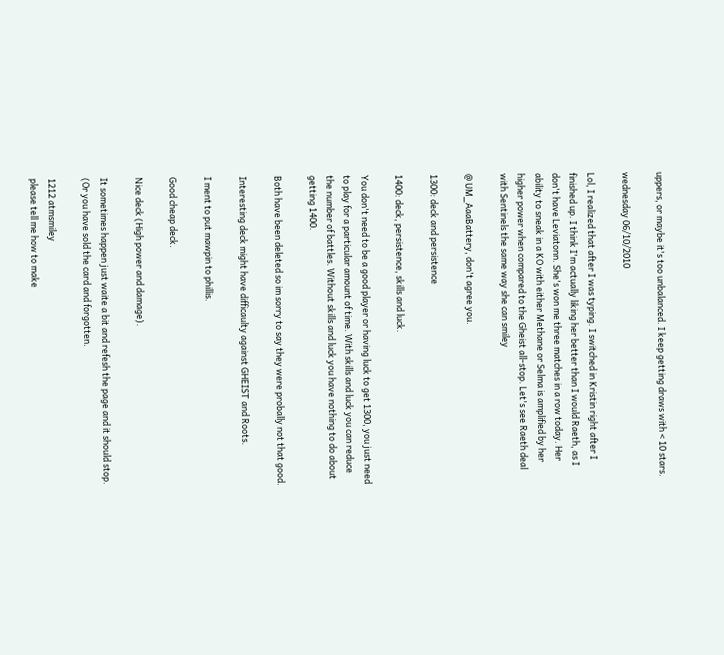uppers, or maybe it's too unbalanced. I keep getting draws with < 10 stars.

wednesday 06/10/2010

Lol, I realized that after I was typing. I switched in Kristin right after I finished up. I think I'm actually liking her better than I would Raeth, as I don't have Leviatonn. She's won me three matches in a row today. Her ability to sneak in a KO with either Methane or Selma is amplified by her higher power when compared to the Gheist all-stop. Let's see Raeth deal with Sentinels the same way she can smiley

@ UM_AaaBattery, don't agree you.

1300: deck and persistence

1400: deck, persistence, skills and luck.

You don't need to be a good player or having luck to get 1300, you just need to play for a particular amount of time. With skills and luck you can reduce the number of battles. Without skills and luck you have nothing to do about getting 1400.

Both have been deleted so im sorry to say they were probally not that good.

Interesting deck might have difficaulty against GHEIST and Roots.

I ment to put mawpin to phillis.

Good cheap deck.

Nice deck (High power and damage).

It sometimes happen just waite a bit and refesh the page and it should stop. (Or you have sold the card and forgotten.

1212 atmsmiley
please tell me how to make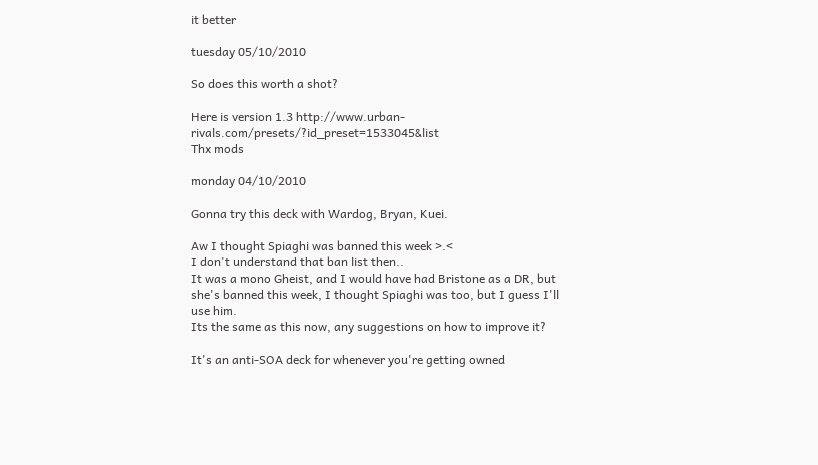it better

tuesday 05/10/2010

So does this worth a shot?

Here is version 1.3 http://www.urban-rivals.com/presets/?id_preset=1533045&list
Thx mods

monday 04/10/2010

Gonna try this deck with Wardog, Bryan, Kuei.

Aw I thought Spiaghi was banned this week >.<
I don't understand that ban list then..
It was a mono Gheist, and I would have had Bristone as a DR, but she's banned this week, I thought Spiaghi was too, but I guess I'll use him.
Its the same as this now, any suggestions on how to improve it?

It's an anti-SOA deck for whenever you're getting owned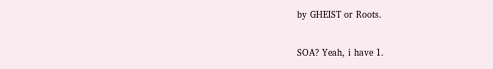by GHEIST or Roots.

SOA? Yeah, i have 1.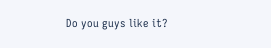Do you guys like it?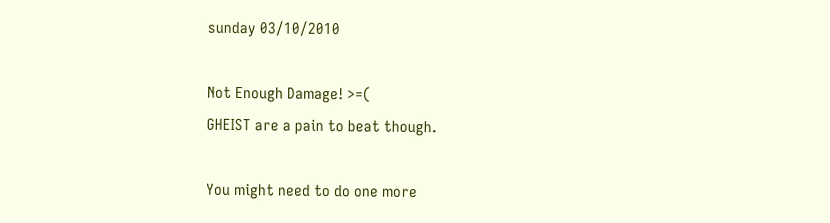sunday 03/10/2010

Not Enough Damage! >=(
GHEIST are a pain to beat though.

You might need to do one more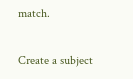match.

Create a subject